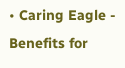• Caring Eagle - Benefits for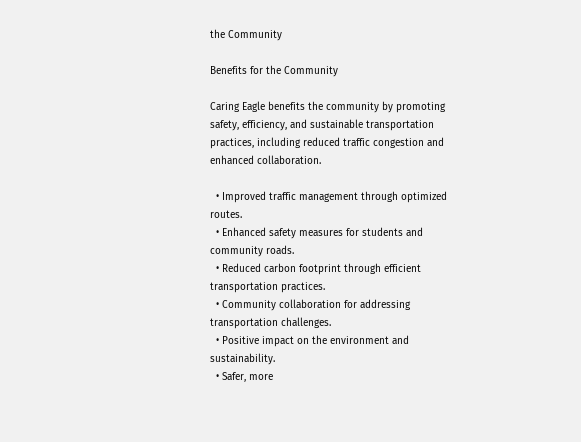the Community

Benefits for the Community

Caring Eagle benefits the community by promoting safety, efficiency, and sustainable transportation practices, including reduced traffic congestion and enhanced collaboration.

  • Improved traffic management through optimized routes.
  • Enhanced safety measures for students and community roads.
  • Reduced carbon footprint through efficient transportation practices.
  • Community collaboration for addressing transportation challenges.
  • Positive impact on the environment and sustainability.
  • Safer, more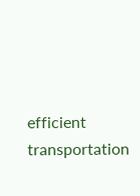efficient transportation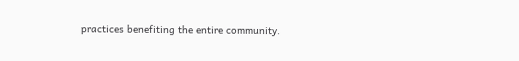practices benefiting the entire community.